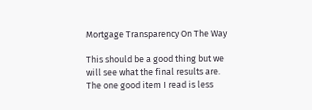Mortgage Transparency On The Way

This should be a good thing but we will see what the final results are. The one good item I read is less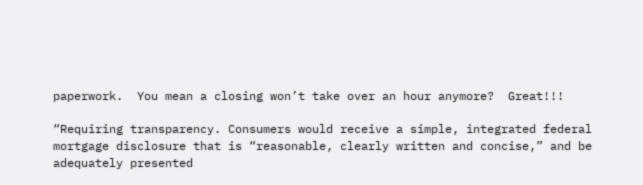paperwork.  You mean a closing won’t take over an hour anymore?  Great!!!

“Requiring transparency. Consumers would receive a simple, integrated federal mortgage disclosure that is “reasonable, clearly written and concise,” and be adequately presented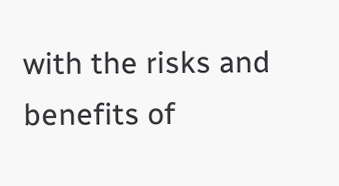with the risks and benefits of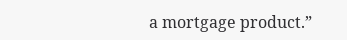a mortgage product.”